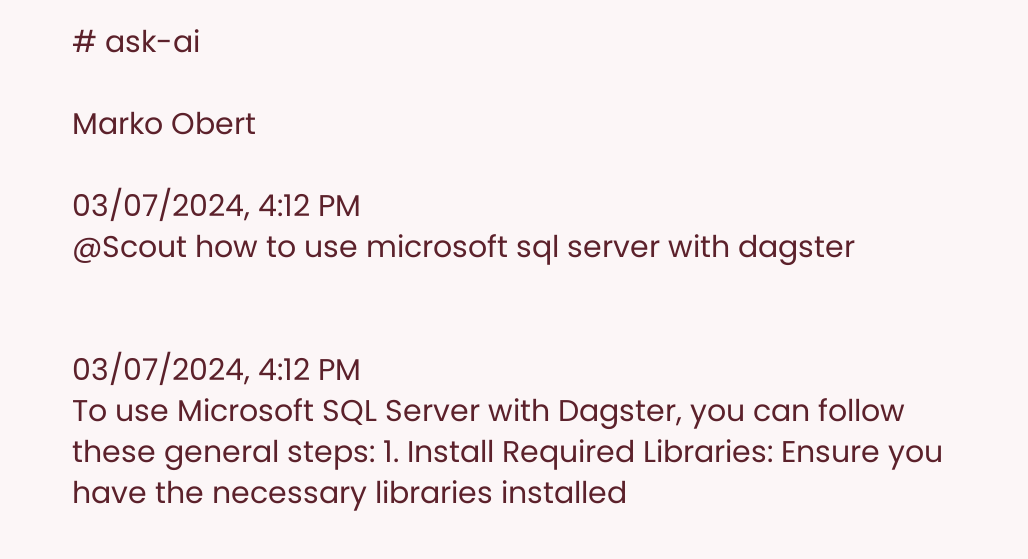# ask-ai

Marko Obert

03/07/2024, 4:12 PM
@Scout how to use microsoft sql server with dagster


03/07/2024, 4:12 PM
To use Microsoft SQL Server with Dagster, you can follow these general steps: 1. Install Required Libraries: Ensure you have the necessary libraries installed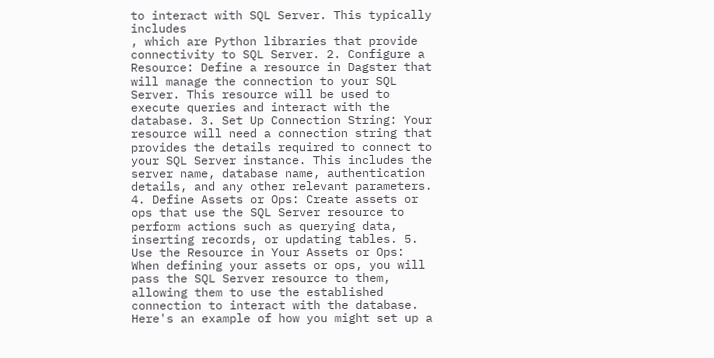to interact with SQL Server. This typically includes
, which are Python libraries that provide connectivity to SQL Server. 2. Configure a Resource: Define a resource in Dagster that will manage the connection to your SQL Server. This resource will be used to execute queries and interact with the database. 3. Set Up Connection String: Your resource will need a connection string that provides the details required to connect to your SQL Server instance. This includes the server name, database name, authentication details, and any other relevant parameters. 4. Define Assets or Ops: Create assets or ops that use the SQL Server resource to perform actions such as querying data, inserting records, or updating tables. 5. Use the Resource in Your Assets or Ops: When defining your assets or ops, you will pass the SQL Server resource to them, allowing them to use the established connection to interact with the database. Here's an example of how you might set up a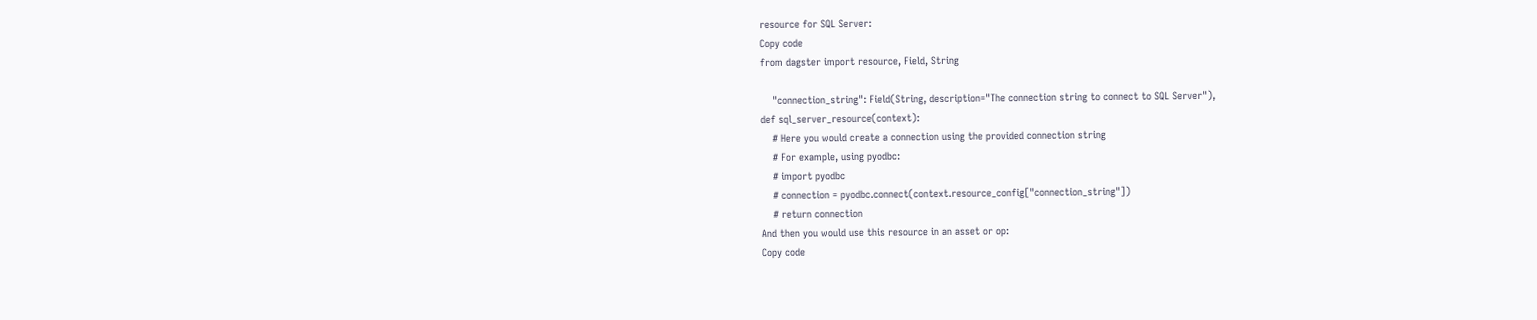resource for SQL Server:
Copy code
from dagster import resource, Field, String

    "connection_string": Field(String, description="The connection string to connect to SQL Server"),
def sql_server_resource(context):
    # Here you would create a connection using the provided connection string
    # For example, using pyodbc:
    # import pyodbc
    # connection = pyodbc.connect(context.resource_config["connection_string"])
    # return connection
And then you would use this resource in an asset or op:
Copy code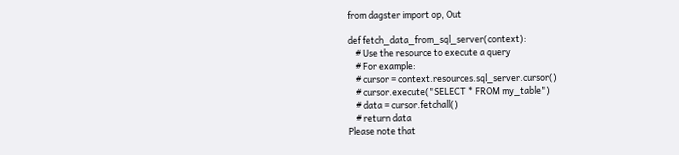from dagster import op, Out

def fetch_data_from_sql_server(context):
    # Use the resource to execute a query
    # For example:
    # cursor = context.resources.sql_server.cursor()
    # cursor.execute("SELECT * FROM my_table")
    # data = cursor.fetchall()
    # return data
Please note that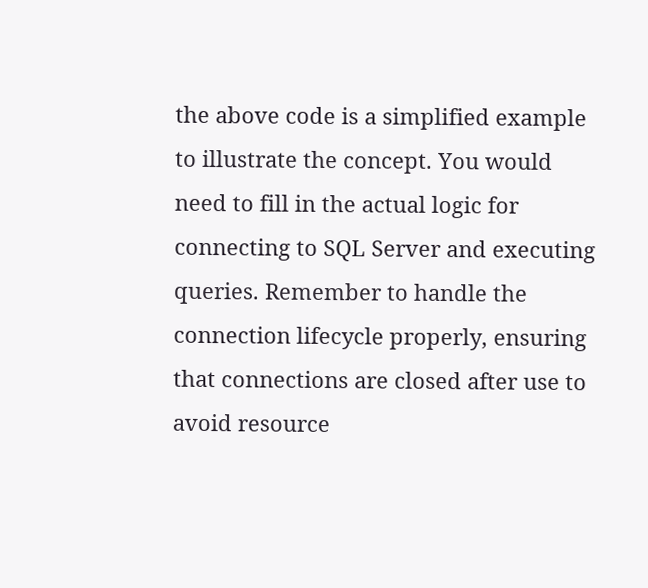the above code is a simplified example to illustrate the concept. You would need to fill in the actual logic for connecting to SQL Server and executing queries. Remember to handle the connection lifecycle properly, ensuring that connections are closed after use to avoid resource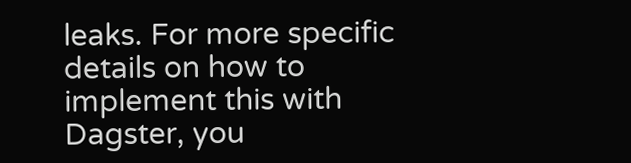leaks. For more specific details on how to implement this with Dagster, you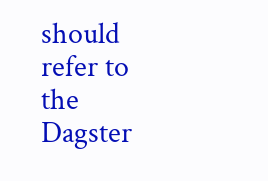should refer to the Dagster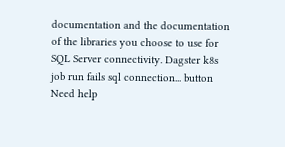documentation and the documentation of the libraries you choose to use for SQL Server connectivity. Dagster k8s job run fails sql connection... button Need help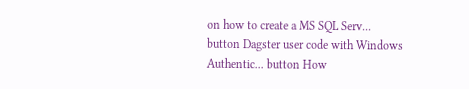on how to create a MS SQL Serv... button Dagster user code with Windows Authentic... button How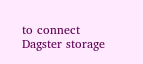to connect Dagster storage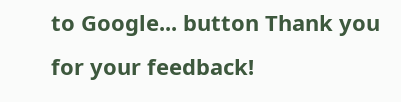to Google... button Thank you for your feedback!